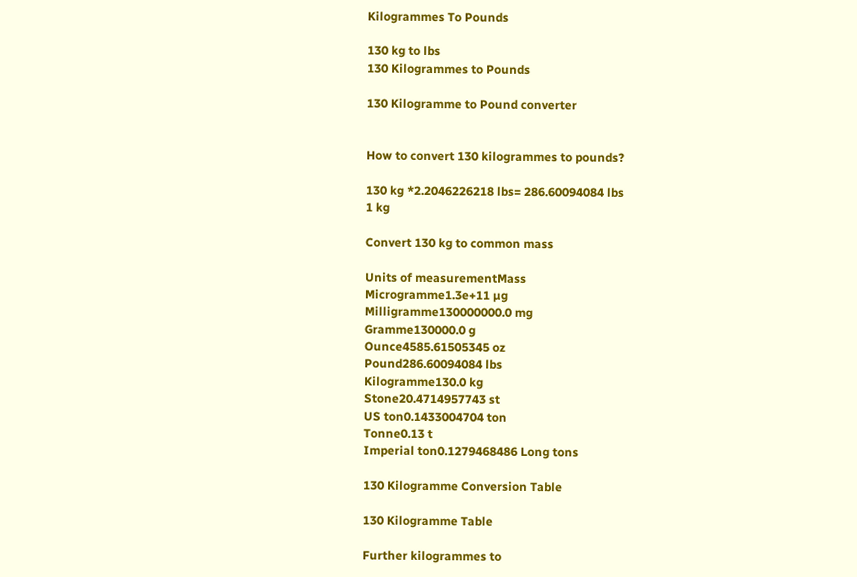Kilogrammes To Pounds

130 kg to lbs
130 Kilogrammes to Pounds

130 Kilogramme to Pound converter


How to convert 130 kilogrammes to pounds?

130 kg *2.2046226218 lbs= 286.60094084 lbs
1 kg

Convert 130 kg to common mass

Units of measurementMass
Microgramme1.3e+11 µg
Milligramme130000000.0 mg
Gramme130000.0 g
Ounce4585.61505345 oz
Pound286.60094084 lbs
Kilogramme130.0 kg
Stone20.4714957743 st
US ton0.1433004704 ton
Tonne0.13 t
Imperial ton0.1279468486 Long tons

130 Kilogramme Conversion Table

130 Kilogramme Table

Further kilogrammes to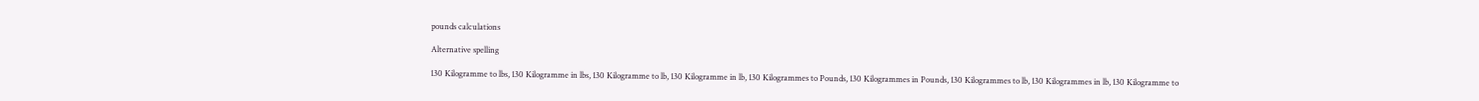pounds calculations

Alternative spelling

130 Kilogramme to lbs, 130 Kilogramme in lbs, 130 Kilogramme to lb, 130 Kilogramme in lb, 130 Kilogrammes to Pounds, 130 Kilogrammes in Pounds, 130 Kilogrammes to lb, 130 Kilogrammes in lb, 130 Kilogramme to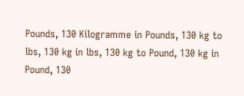Pounds, 130 Kilogramme in Pounds, 130 kg to lbs, 130 kg in lbs, 130 kg to Pound, 130 kg in Pound, 130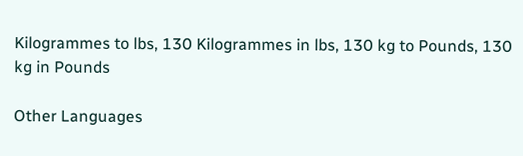Kilogrammes to lbs, 130 Kilogrammes in lbs, 130 kg to Pounds, 130 kg in Pounds

Other Languages